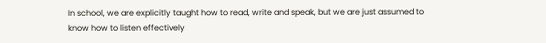In school, we are explicitly taught how to read, write and speak, but we are just assumed to know how to listen effectively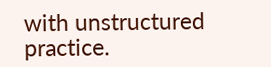with unstructured practice.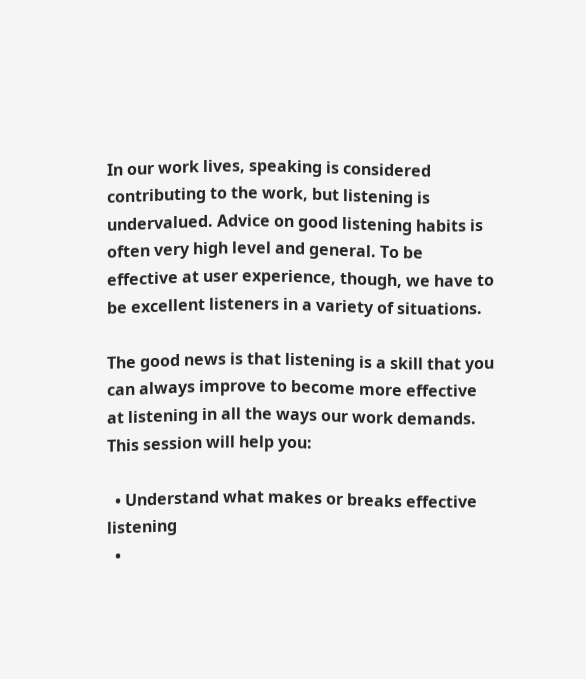In our work lives, speaking is considered contributing to the work, but listening is undervalued. Advice on good listening habits is often very high level and general. To be effective at user experience, though, we have to be excellent listeners in a variety of situations.

The good news is that listening is a skill that you can always improve to become more effective at listening in all the ways our work demands. This session will help you:

  • Understand what makes or breaks effective listening
  •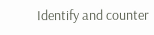Identify and counter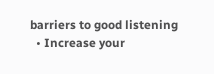barriers to good listening
  • Increase your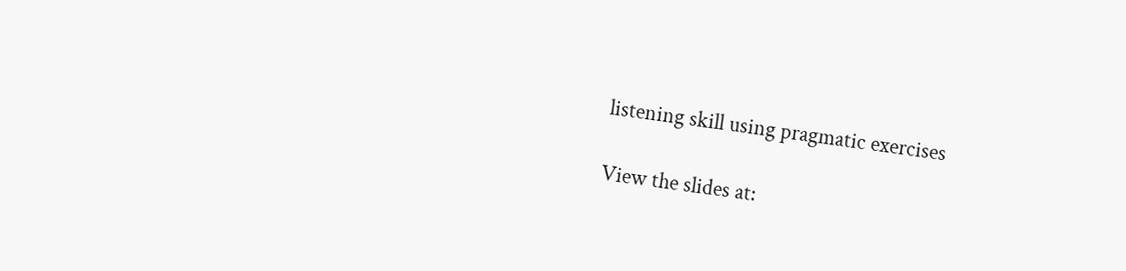listening skill using pragmatic exercises

View the slides at: